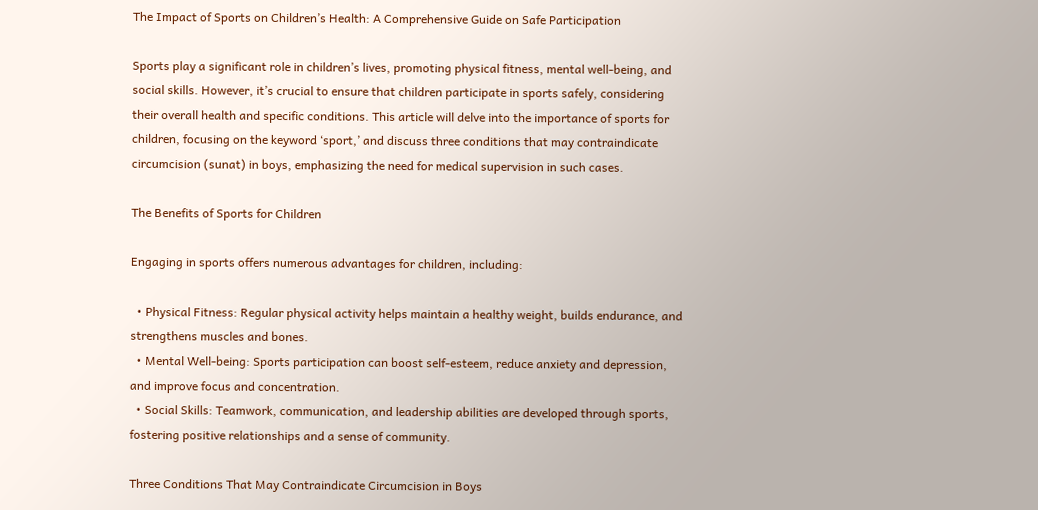The Impact of Sports on Children’s Health: A Comprehensive Guide on Safe Participation

Sports play a significant role in children’s lives, promoting physical fitness, mental well-being, and social skills. However, it’s crucial to ensure that children participate in sports safely, considering their overall health and specific conditions. This article will delve into the importance of sports for children, focusing on the keyword ‘sport,’ and discuss three conditions that may contraindicate circumcision (sunat) in boys, emphasizing the need for medical supervision in such cases.

The Benefits of Sports for Children

Engaging in sports offers numerous advantages for children, including:

  • Physical Fitness: Regular physical activity helps maintain a healthy weight, builds endurance, and strengthens muscles and bones.
  • Mental Well-being: Sports participation can boost self-esteem, reduce anxiety and depression, and improve focus and concentration.
  • Social Skills: Teamwork, communication, and leadership abilities are developed through sports, fostering positive relationships and a sense of community.

Three Conditions That May Contraindicate Circumcision in Boys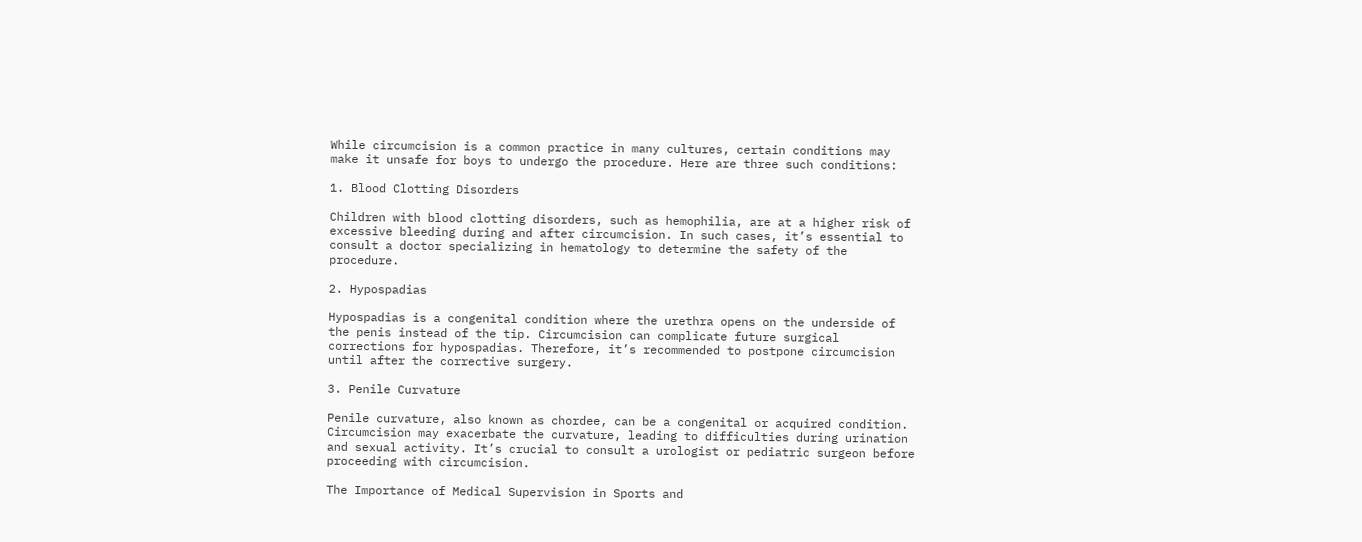While circumcision is a common practice in many cultures, certain conditions may make it unsafe for boys to undergo the procedure. Here are three such conditions:

1. Blood Clotting Disorders

Children with blood clotting disorders, such as hemophilia, are at a higher risk of excessive bleeding during and after circumcision. In such cases, it’s essential to consult a doctor specializing in hematology to determine the safety of the procedure.

2. Hypospadias

Hypospadias is a congenital condition where the urethra opens on the underside of the penis instead of the tip. Circumcision can complicate future surgical corrections for hypospadias. Therefore, it’s recommended to postpone circumcision until after the corrective surgery.

3. Penile Curvature

Penile curvature, also known as chordee, can be a congenital or acquired condition. Circumcision may exacerbate the curvature, leading to difficulties during urination and sexual activity. It’s crucial to consult a urologist or pediatric surgeon before proceeding with circumcision.

The Importance of Medical Supervision in Sports and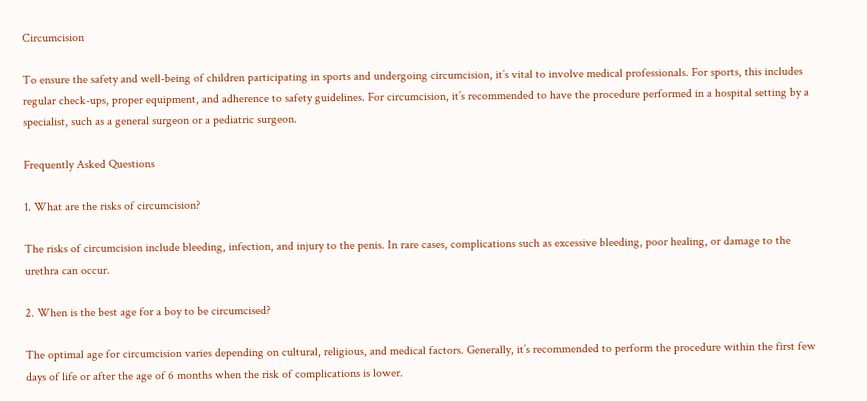Circumcision

To ensure the safety and well-being of children participating in sports and undergoing circumcision, it’s vital to involve medical professionals. For sports, this includes regular check-ups, proper equipment, and adherence to safety guidelines. For circumcision, it’s recommended to have the procedure performed in a hospital setting by a specialist, such as a general surgeon or a pediatric surgeon.

Frequently Asked Questions

1. What are the risks of circumcision?

The risks of circumcision include bleeding, infection, and injury to the penis. In rare cases, complications such as excessive bleeding, poor healing, or damage to the urethra can occur.

2. When is the best age for a boy to be circumcised?

The optimal age for circumcision varies depending on cultural, religious, and medical factors. Generally, it’s recommended to perform the procedure within the first few days of life or after the age of 6 months when the risk of complications is lower.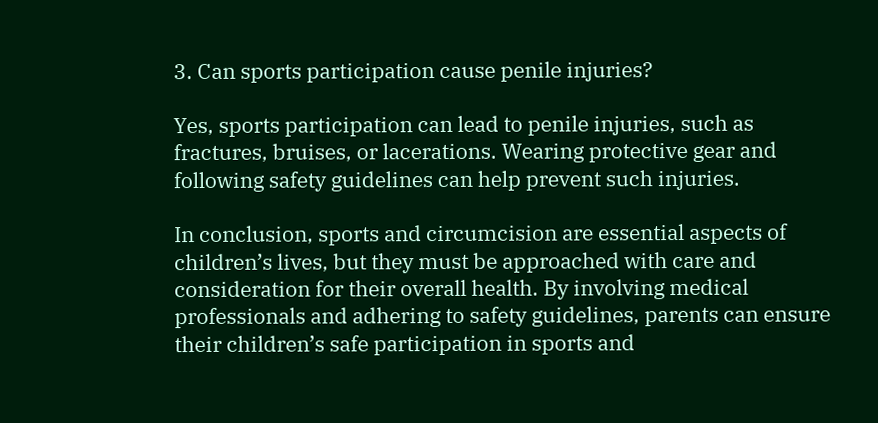3. Can sports participation cause penile injuries?

Yes, sports participation can lead to penile injuries, such as fractures, bruises, or lacerations. Wearing protective gear and following safety guidelines can help prevent such injuries.

In conclusion, sports and circumcision are essential aspects of children’s lives, but they must be approached with care and consideration for their overall health. By involving medical professionals and adhering to safety guidelines, parents can ensure their children’s safe participation in sports and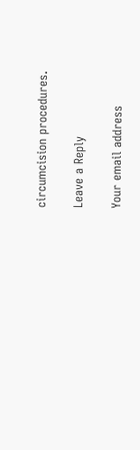circumcision procedures.

Leave a Reply

Your email address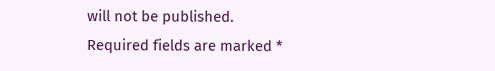will not be published. Required fields are marked *